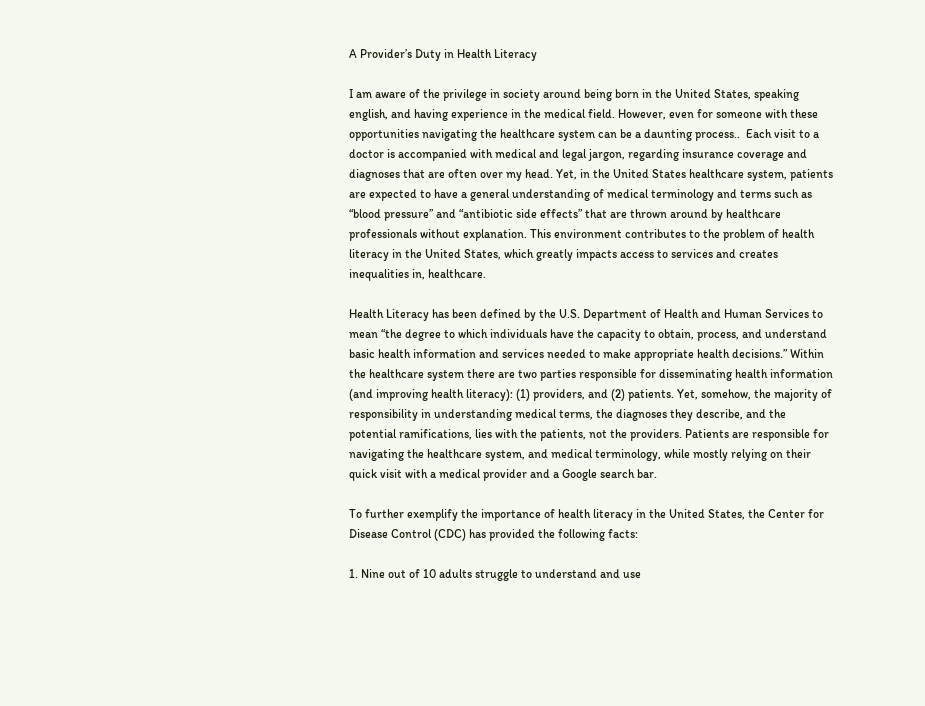A Provider’s Duty in Health Literacy

I am aware of the privilege in society around being born in the United States, speaking english, and having experience in the medical field. However, even for someone with these opportunities navigating the healthcare system can be a daunting process..  Each visit to a doctor is accompanied with medical and legal jargon, regarding insurance coverage and diagnoses that are often over my head. Yet, in the United States healthcare system, patients are expected to have a general understanding of medical terminology and terms such as “blood pressure” and “antibiotic side effects” that are thrown around by healthcare professionals without explanation. This environment contributes to the problem of health literacy in the United States, which greatly impacts access to services and creates inequalities in, healthcare.

Health Literacy has been defined by the U.S. Department of Health and Human Services to mean “the degree to which individuals have the capacity to obtain, process, and understand basic health information and services needed to make appropriate health decisions.” Within the healthcare system there are two parties responsible for disseminating health information (and improving health literacy): (1) providers, and (2) patients. Yet, somehow, the majority of responsibility in understanding medical terms, the diagnoses they describe, and the potential ramifications, lies with the patients, not the providers. Patients are responsible for navigating the healthcare system, and medical terminology, while mostly relying on their quick visit with a medical provider and a Google search bar.

To further exemplify the importance of health literacy in the United States, the Center for Disease Control (CDC) has provided the following facts:

1. Nine out of 10 adults struggle to understand and use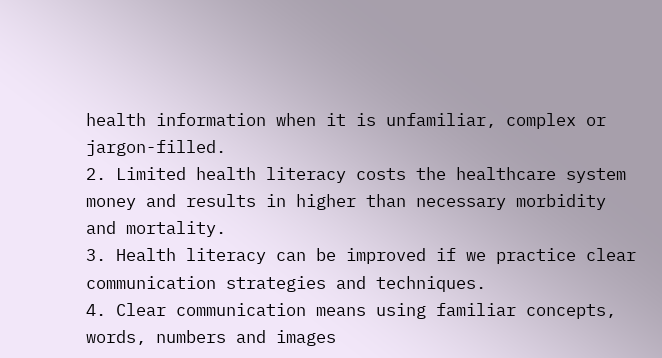health information when it is unfamiliar, complex or jargon-filled.
2. Limited health literacy costs the healthcare system money and results in higher than necessary morbidity and mortality.
3. Health literacy can be improved if we practice clear communication strategies and techniques.
4. Clear communication means using familiar concepts, words, numbers and images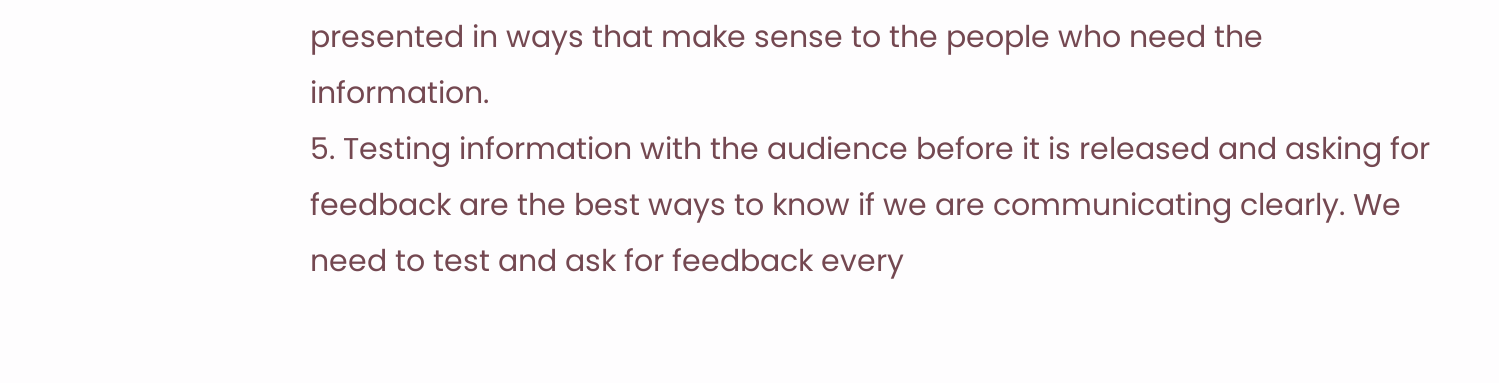presented in ways that make sense to the people who need the information.
5. Testing information with the audience before it is released and asking for feedback are the best ways to know if we are communicating clearly. We need to test and ask for feedback every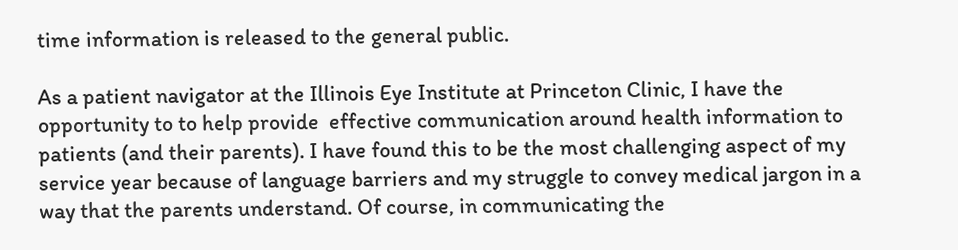time information is released to the general public.

As a patient navigator at the Illinois Eye Institute at Princeton Clinic, I have the opportunity to to help provide  effective communication around health information to patients (and their parents). I have found this to be the most challenging aspect of my service year because of language barriers and my struggle to convey medical jargon in a way that the parents understand. Of course, in communicating the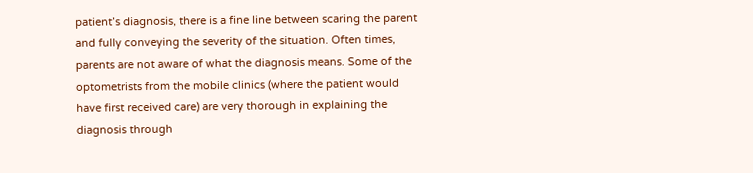patient’s diagnosis, there is a fine line between scaring the parent and fully conveying the severity of the situation. Often times, parents are not aware of what the diagnosis means. Some of the optometrists from the mobile clinics (where the patient would have first received care) are very thorough in explaining the diagnosis through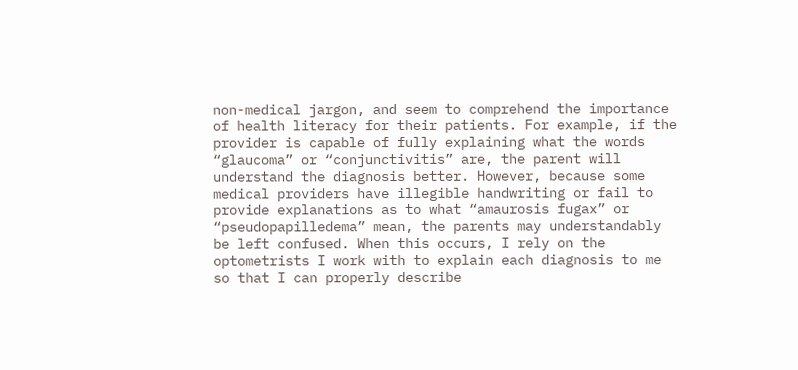non-medical jargon, and seem to comprehend the importance of health literacy for their patients. For example, if the provider is capable of fully explaining what the words “glaucoma” or “conjunctivitis” are, the parent will understand the diagnosis better. However, because some medical providers have illegible handwriting or fail to provide explanations as to what “amaurosis fugax” or “pseudopapilledema” mean, the parents may understandably be left confused. When this occurs, I rely on the optometrists I work with to explain each diagnosis to me so that I can properly describe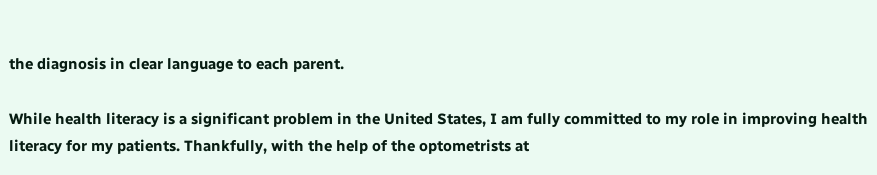the diagnosis in clear language to each parent.

While health literacy is a significant problem in the United States, I am fully committed to my role in improving health literacy for my patients. Thankfully, with the help of the optometrists at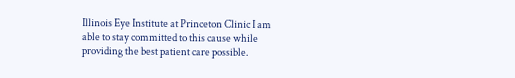Illinois Eye Institute at Princeton Clinic I am able to stay committed to this cause while providing the best patient care possible.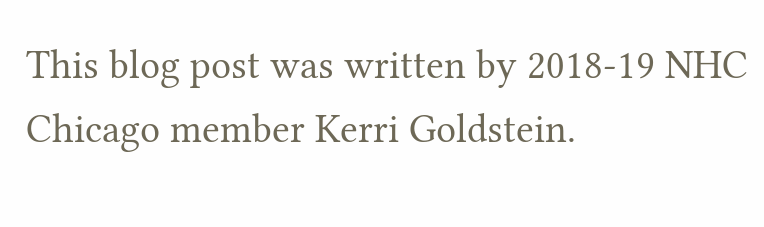This blog post was written by 2018-19 NHC Chicago member Kerri Goldstein.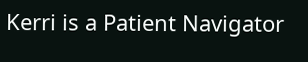Kerri is a Patient Navigator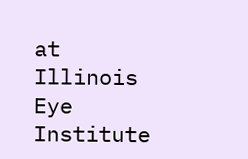at Illinois Eye Institute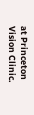at Princeton Vision Clinic.